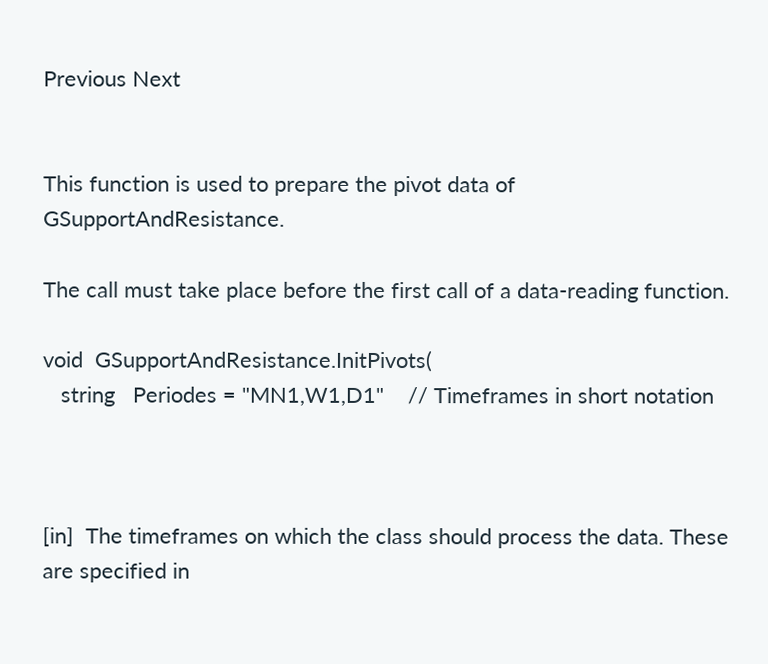Previous Next


This function is used to prepare the pivot data of GSupportAndResistance.

The call must take place before the first call of a data-reading function.

void  GSupportAndResistance.InitPivots(
   string   Periodes = "MN1,W1,D1"    // Timeframes in short notation



[in]  The timeframes on which the class should process the data. These are specified in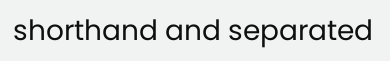shorthand and separated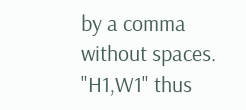by a comma without spaces. "H1,W1" thus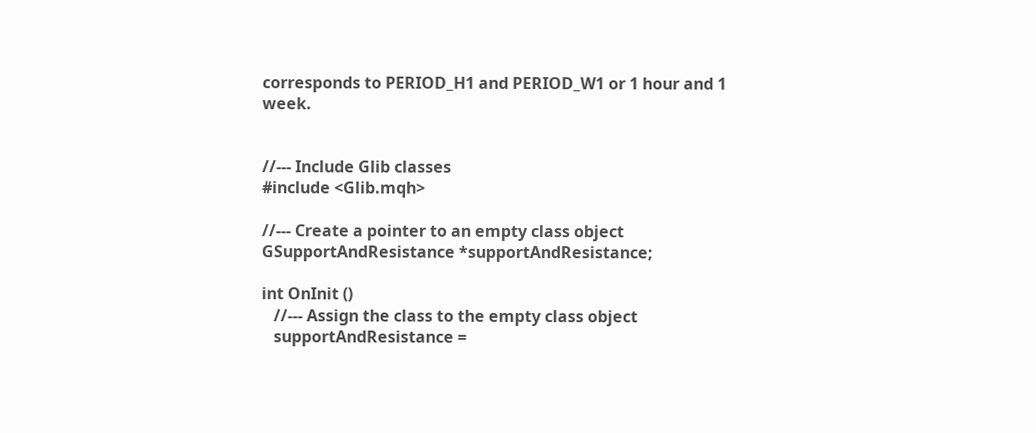corresponds to PERIOD_H1 and PERIOD_W1 or 1 hour and 1 week.


//--- Include Glib classes
#include <Glib.mqh>

//--- Create a pointer to an empty class object
GSupportAndResistance *supportAndResistance;

int OnInit ()
   //--- Assign the class to the empty class object
   supportAndResistance =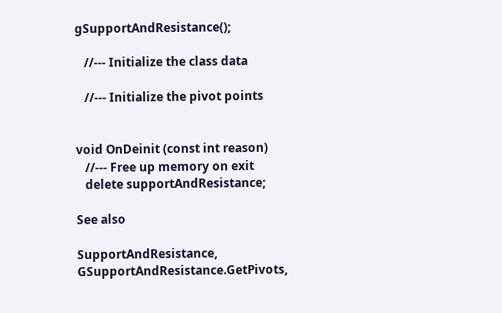gSupportAndResistance();

   //--- Initialize the class data

   //--- Initialize the pivot points


void OnDeinit (const int reason)
   //--- Free up memory on exit
   delete supportAndResistance;

See also

SupportAndResistance, GSupportAndResistance.GetPivots,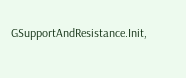GSupportAndResistance.Init,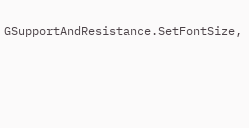GSupportAndResistance.SetFontSize,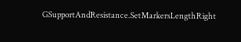GSupportAndResistance.SetMarkersLengthRight